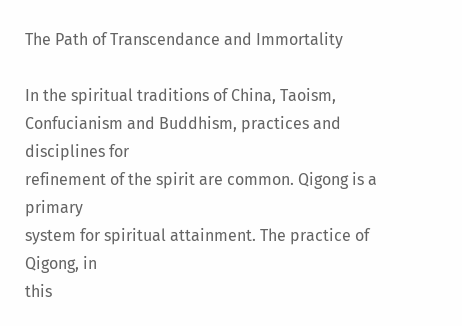The Path of Transcendance and Immortality

In the spiritual traditions of China, Taoism,
Confucianism and Buddhism, practices and disciplines for
refinement of the spirit are common. Qigong is a primary
system for spiritual attainment. The practice of Qigong, in
this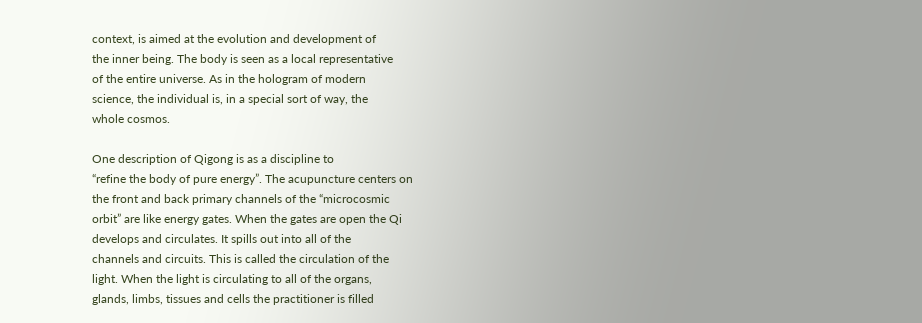context, is aimed at the evolution and development of
the inner being. The body is seen as a local representative
of the entire universe. As in the hologram of modern
science, the individual is, in a special sort of way, the
whole cosmos.

One description of Qigong is as a discipline to
“refine the body of pure energy”. The acupuncture centers on
the front and back primary channels of the “microcosmic
orbit” are like energy gates. When the gates are open the Qi
develops and circulates. It spills out into all of the
channels and circuits. This is called the circulation of the
light. When the light is circulating to all of the organs,
glands, limbs, tissues and cells the practitioner is filled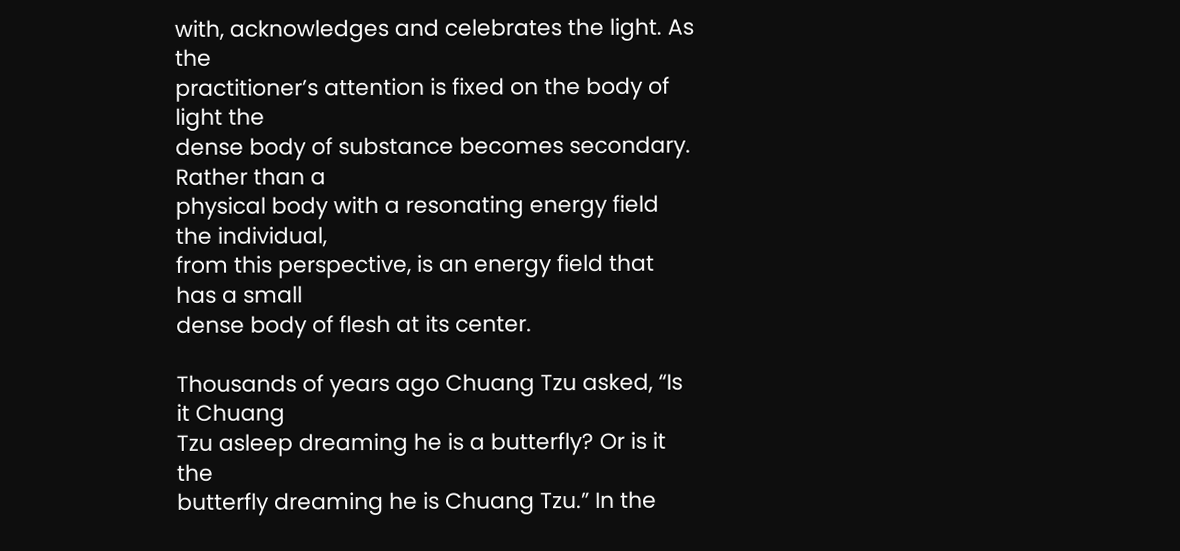with, acknowledges and celebrates the light. As the
practitioner’s attention is fixed on the body of light the
dense body of substance becomes secondary. Rather than a
physical body with a resonating energy field the individual,
from this perspective, is an energy field that has a small
dense body of flesh at its center.

Thousands of years ago Chuang Tzu asked, “Is it Chuang
Tzu asleep dreaming he is a butterfly? Or is it the
butterfly dreaming he is Chuang Tzu.” In the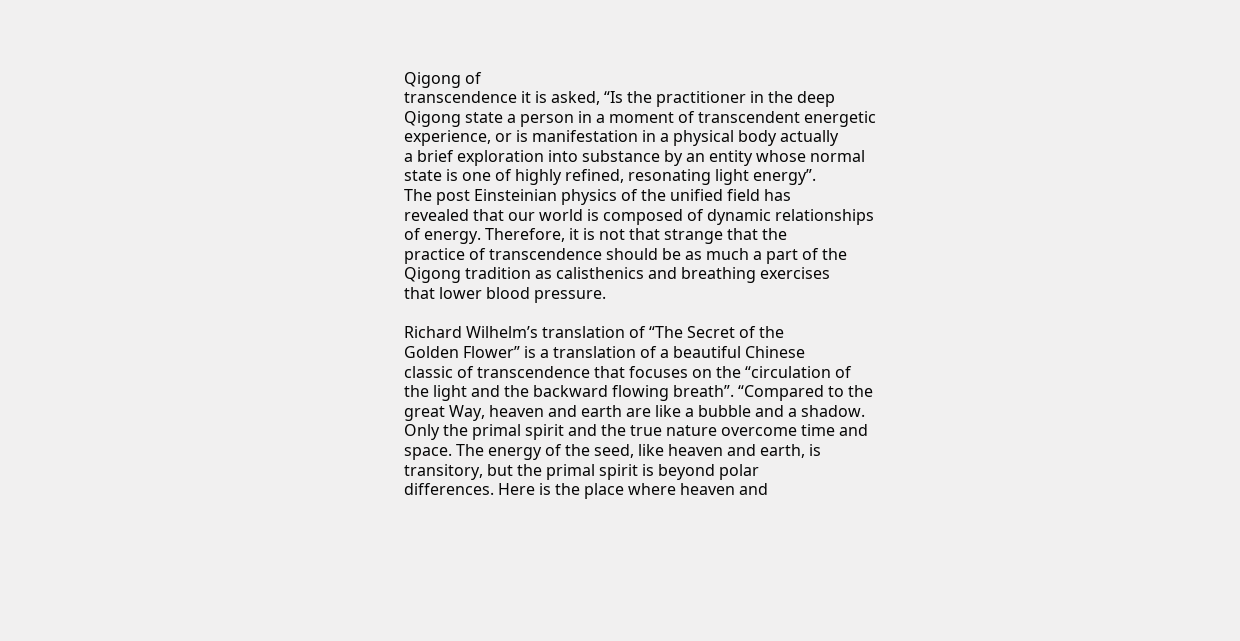Qigong of
transcendence it is asked, “Is the practitioner in the deep
Qigong state a person in a moment of transcendent energetic
experience, or is manifestation in a physical body actually
a brief exploration into substance by an entity whose normal
state is one of highly refined, resonating light energy”.
The post Einsteinian physics of the unified field has
revealed that our world is composed of dynamic relationships
of energy. Therefore, it is not that strange that the
practice of transcendence should be as much a part of the
Qigong tradition as calisthenics and breathing exercises
that lower blood pressure.

Richard Wilhelm’s translation of “The Secret of the
Golden Flower” is a translation of a beautiful Chinese
classic of transcendence that focuses on the “circulation of
the light and the backward flowing breath”. “Compared to the
great Way, heaven and earth are like a bubble and a shadow.
Only the primal spirit and the true nature overcome time and
space. The energy of the seed, like heaven and earth, is
transitory, but the primal spirit is beyond polar
differences. Here is the place where heaven and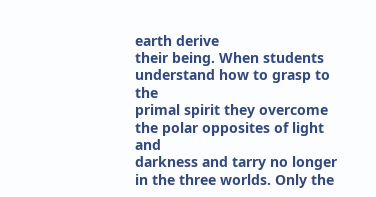earth derive
their being. When students understand how to grasp to the
primal spirit they overcome the polar opposites of light and
darkness and tarry no longer in the three worlds. Only the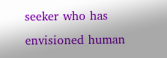seeker who has envisioned human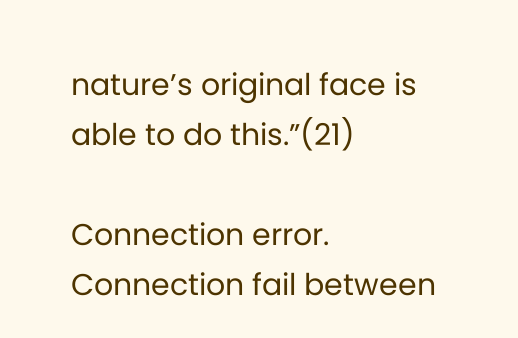nature’s original face is
able to do this.”(21)

Connection error. Connection fail between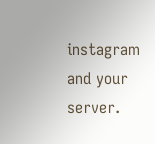instagram and your server.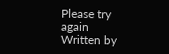Please try again
Written by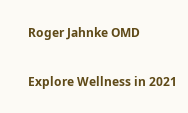Roger Jahnke OMD

Explore Wellness in 2021